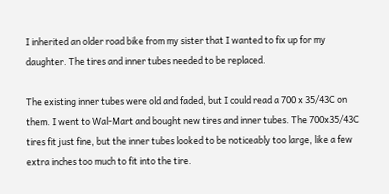I inherited an older road bike from my sister that I wanted to fix up for my daughter. The tires and inner tubes needed to be replaced.

The existing inner tubes were old and faded, but I could read a 700 x 35/43C on them. I went to Wal-Mart and bought new tires and inner tubes. The 700x35/43C tires fit just fine, but the inner tubes looked to be noticeably too large, like a few extra inches too much to fit into the tire.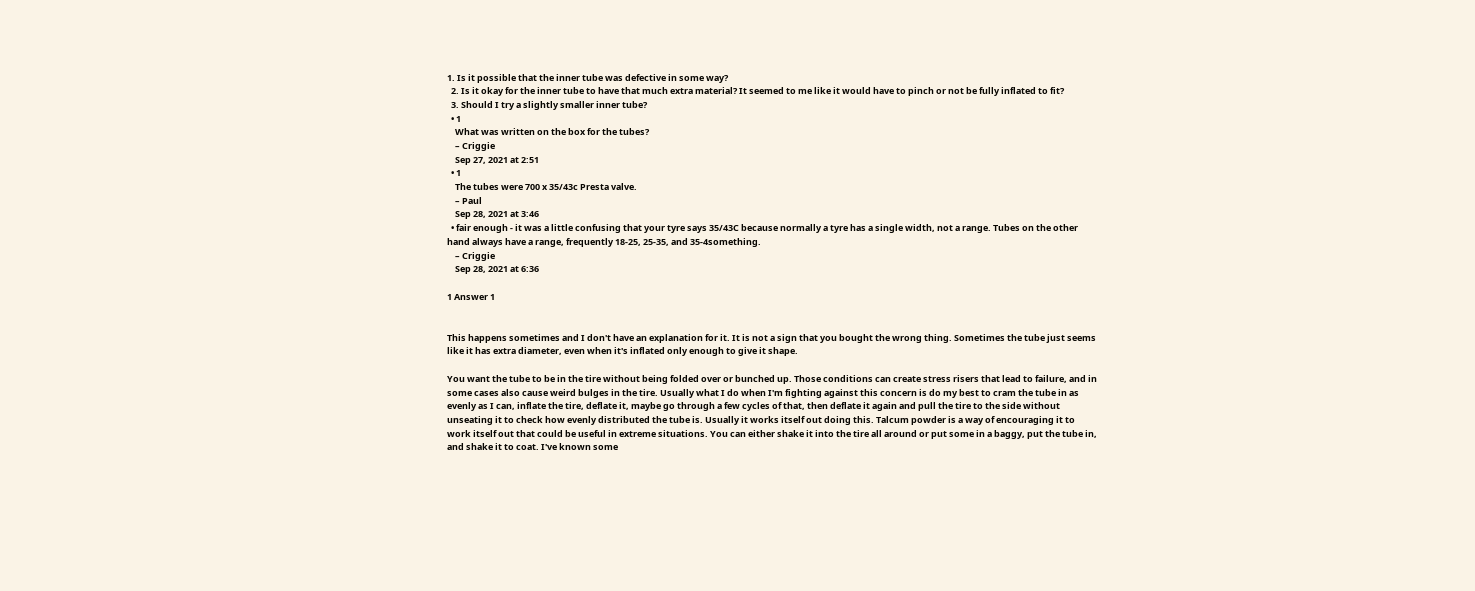1. Is it possible that the inner tube was defective in some way?
  2. Is it okay for the inner tube to have that much extra material? It seemed to me like it would have to pinch or not be fully inflated to fit?
  3. Should I try a slightly smaller inner tube?
  • 1
    What was written on the box for the tubes?
    – Criggie
    Sep 27, 2021 at 2:51
  • 1
    The tubes were 700 x 35/43c Presta valve.
    – Paul
    Sep 28, 2021 at 3:46
  • fair enough - it was a little confusing that your tyre says 35/43C because normally a tyre has a single width, not a range. Tubes on the other hand always have a range, frequently 18-25, 25-35, and 35-4something.
    – Criggie
    Sep 28, 2021 at 6:36

1 Answer 1


This happens sometimes and I don't have an explanation for it. It is not a sign that you bought the wrong thing. Sometimes the tube just seems like it has extra diameter, even when it's inflated only enough to give it shape.

You want the tube to be in the tire without being folded over or bunched up. Those conditions can create stress risers that lead to failure, and in some cases also cause weird bulges in the tire. Usually what I do when I'm fighting against this concern is do my best to cram the tube in as evenly as I can, inflate the tire, deflate it, maybe go through a few cycles of that, then deflate it again and pull the tire to the side without unseating it to check how evenly distributed the tube is. Usually it works itself out doing this. Talcum powder is a way of encouraging it to work itself out that could be useful in extreme situations. You can either shake it into the tire all around or put some in a baggy, put the tube in, and shake it to coat. I've known some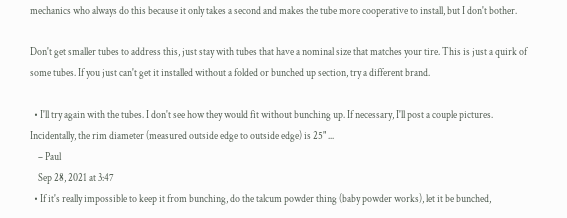mechanics who always do this because it only takes a second and makes the tube more cooperative to install, but I don't bother.

Don't get smaller tubes to address this, just stay with tubes that have a nominal size that matches your tire. This is just a quirk of some tubes. If you just can't get it installed without a folded or bunched up section, try a different brand.

  • I'll try again with the tubes. I don't see how they would fit without bunching up. If necessary, I'll post a couple pictures. Incidentally, the rim diameter (measured outside edge to outside edge) is 25" ...
    – Paul
    Sep 28, 2021 at 3:47
  • If it's really impossible to keep it from bunching, do the talcum powder thing (baby powder works), let it be bunched,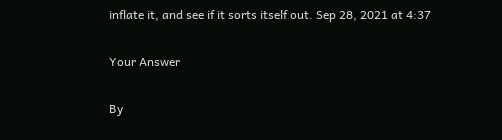inflate it, and see if it sorts itself out. Sep 28, 2021 at 4:37

Your Answer

By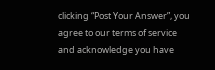clicking “Post Your Answer”, you agree to our terms of service and acknowledge you have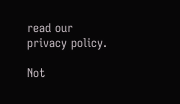read our privacy policy.

Not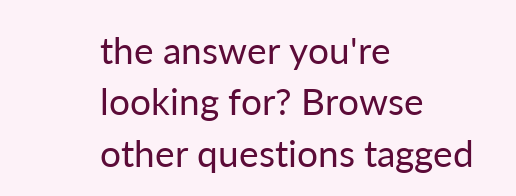the answer you're looking for? Browse other questions tagged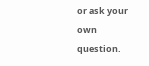or ask your own question.